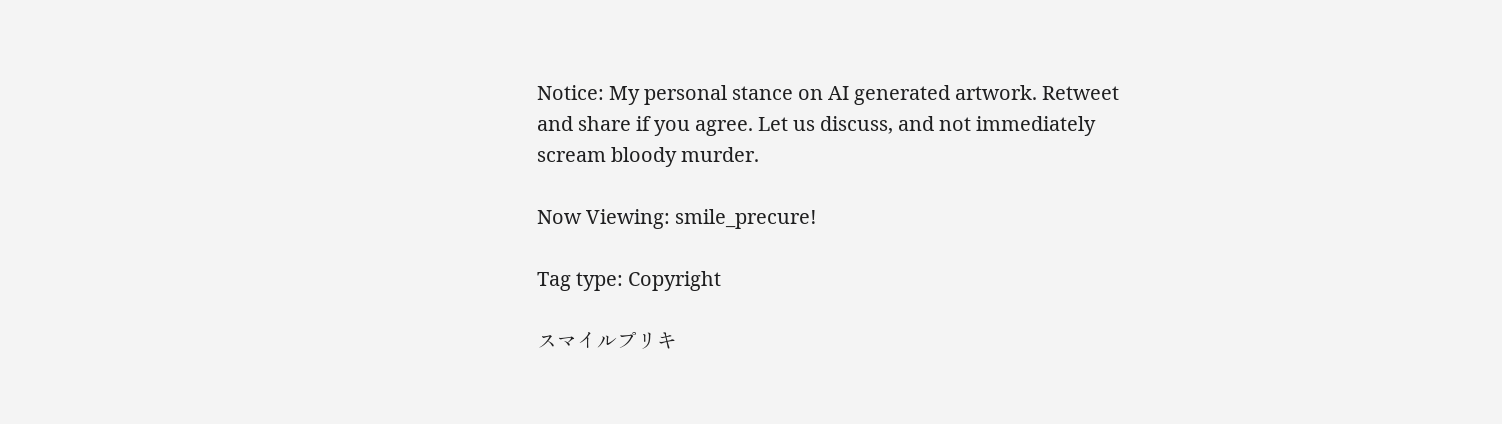Notice: My personal stance on AI generated artwork. Retweet and share if you agree. Let us discuss, and not immediately scream bloody murder.

Now Viewing: smile_precure!

Tag type: Copyright

スマイルプリキ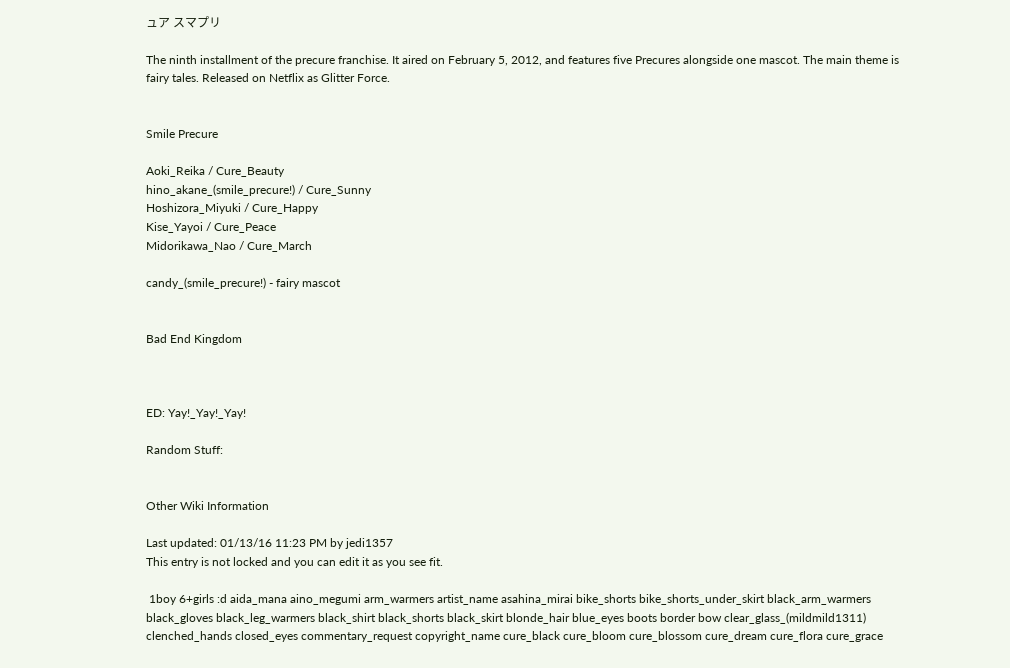ュア スマプリ

The ninth installment of the precure franchise. It aired on February 5, 2012, and features five Precures alongside one mascot. The main theme is fairy tales. Released on Netflix as Glitter Force.


Smile Precure

Aoki_Reika / Cure_Beauty
hino_akane_(smile_precure!) / Cure_Sunny
Hoshizora_Miyuki / Cure_Happy
Kise_Yayoi / Cure_Peace
Midorikawa_Nao / Cure_March

candy_(smile_precure!) - fairy mascot


Bad End Kingdom



ED: Yay!_Yay!_Yay!

Random Stuff:


Other Wiki Information

Last updated: 01/13/16 11:23 PM by jedi1357
This entry is not locked and you can edit it as you see fit.

 1boy 6+girls :d aida_mana aino_megumi arm_warmers artist_name asahina_mirai bike_shorts bike_shorts_under_skirt black_arm_warmers black_gloves black_leg_warmers black_shirt black_shorts black_skirt blonde_hair blue_eyes boots border bow clear_glass_(mildmild1311) clenched_hands closed_eyes commentary_request copyright_name cure_black cure_bloom cure_blossom cure_dream cure_flora cure_grace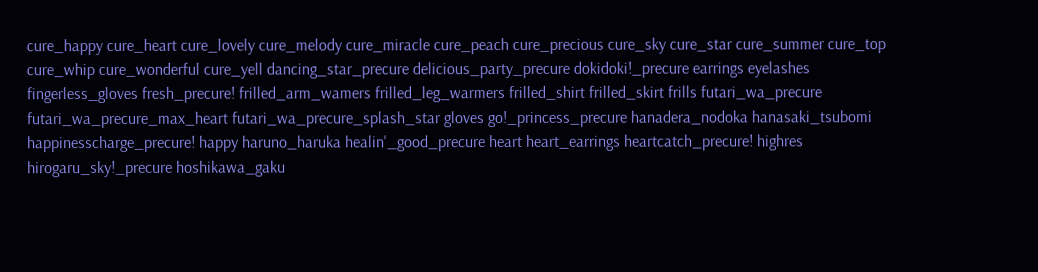cure_happy cure_heart cure_lovely cure_melody cure_miracle cure_peach cure_precious cure_sky cure_star cure_summer cure_top cure_whip cure_wonderful cure_yell dancing_star_precure delicious_party_precure dokidoki!_precure earrings eyelashes fingerless_gloves fresh_precure! frilled_arm_wamers frilled_leg_warmers frilled_shirt frilled_skirt frills futari_wa_precure futari_wa_precure_max_heart futari_wa_precure_splash_star gloves go!_princess_precure hanadera_nodoka hanasaki_tsubomi happinesscharge_precure! happy haruno_haruka healin'_good_precure heart heart_earrings heartcatch_precure! highres hirogaru_sky!_precure hoshikawa_gaku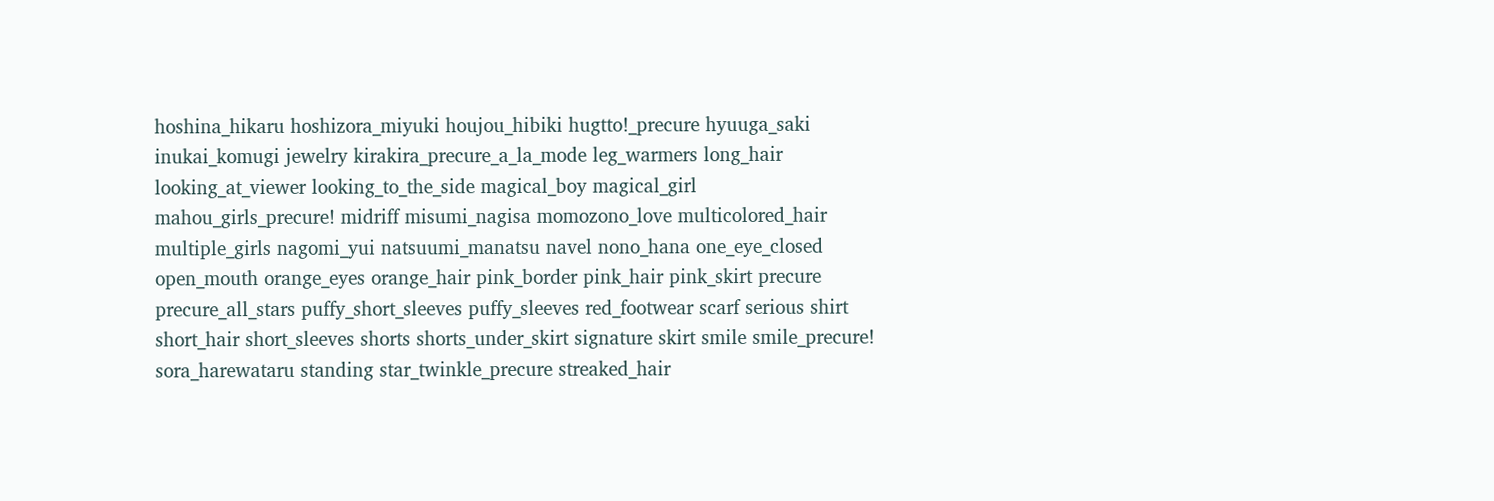hoshina_hikaru hoshizora_miyuki houjou_hibiki hugtto!_precure hyuuga_saki inukai_komugi jewelry kirakira_precure_a_la_mode leg_warmers long_hair looking_at_viewer looking_to_the_side magical_boy magical_girl mahou_girls_precure! midriff misumi_nagisa momozono_love multicolored_hair multiple_girls nagomi_yui natsuumi_manatsu navel nono_hana one_eye_closed open_mouth orange_eyes orange_hair pink_border pink_hair pink_skirt precure precure_all_stars puffy_short_sleeves puffy_sleeves red_footwear scarf serious shirt short_hair short_sleeves shorts shorts_under_skirt signature skirt smile smile_precure! sora_harewataru standing star_twinkle_precure streaked_hair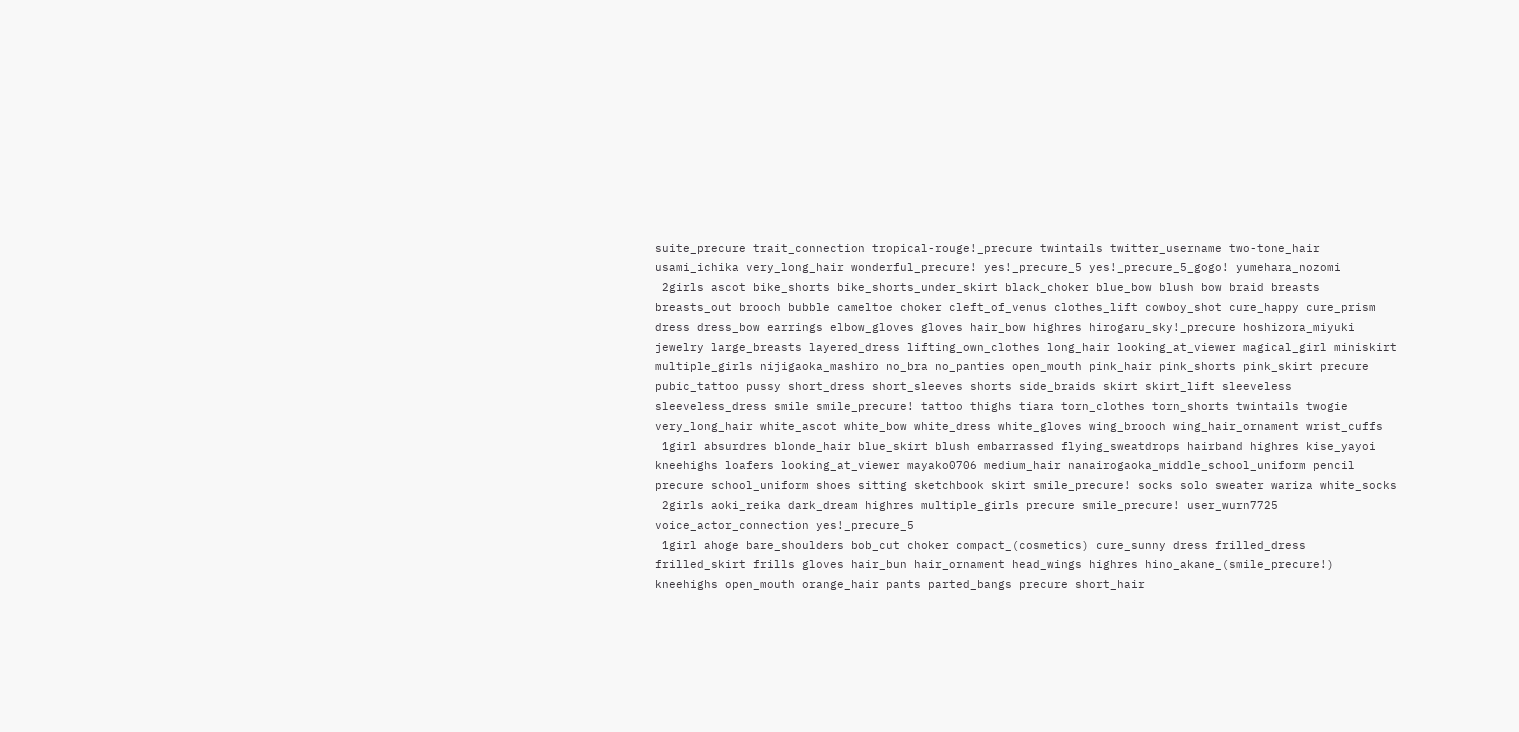suite_precure trait_connection tropical-rouge!_precure twintails twitter_username two-tone_hair usami_ichika very_long_hair wonderful_precure! yes!_precure_5 yes!_precure_5_gogo! yumehara_nozomi
 2girls ascot bike_shorts bike_shorts_under_skirt black_choker blue_bow blush bow braid breasts breasts_out brooch bubble cameltoe choker cleft_of_venus clothes_lift cowboy_shot cure_happy cure_prism dress dress_bow earrings elbow_gloves gloves hair_bow highres hirogaru_sky!_precure hoshizora_miyuki jewelry large_breasts layered_dress lifting_own_clothes long_hair looking_at_viewer magical_girl miniskirt multiple_girls nijigaoka_mashiro no_bra no_panties open_mouth pink_hair pink_shorts pink_skirt precure pubic_tattoo pussy short_dress short_sleeves shorts side_braids skirt skirt_lift sleeveless sleeveless_dress smile smile_precure! tattoo thighs tiara torn_clothes torn_shorts twintails twogie very_long_hair white_ascot white_bow white_dress white_gloves wing_brooch wing_hair_ornament wrist_cuffs
 1girl absurdres blonde_hair blue_skirt blush embarrassed flying_sweatdrops hairband highres kise_yayoi kneehighs loafers looking_at_viewer mayako0706 medium_hair nanairogaoka_middle_school_uniform pencil precure school_uniform shoes sitting sketchbook skirt smile_precure! socks solo sweater wariza white_socks
 2girls aoki_reika dark_dream highres multiple_girls precure smile_precure! user_wurn7725 voice_actor_connection yes!_precure_5
 1girl ahoge bare_shoulders bob_cut choker compact_(cosmetics) cure_sunny dress frilled_dress frilled_skirt frills gloves hair_bun hair_ornament head_wings highres hino_akane_(smile_precure!) kneehighs open_mouth orange_hair pants parted_bangs precure short_hair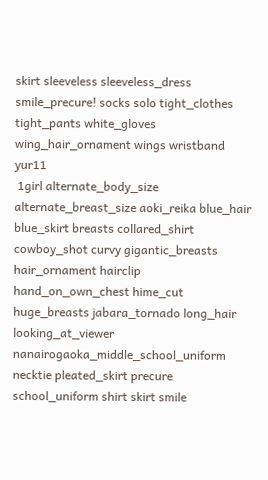skirt sleeveless sleeveless_dress smile_precure! socks solo tight_clothes tight_pants white_gloves wing_hair_ornament wings wristband yur11
 1girl alternate_body_size alternate_breast_size aoki_reika blue_hair blue_skirt breasts collared_shirt cowboy_shot curvy gigantic_breasts hair_ornament hairclip hand_on_own_chest hime_cut huge_breasts jabara_tornado long_hair looking_at_viewer nanairogaoka_middle_school_uniform necktie pleated_skirt precure school_uniform shirt skirt smile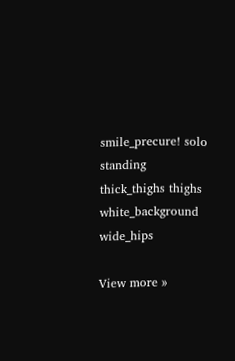smile_precure! solo standing thick_thighs thighs white_background wide_hips

View more »